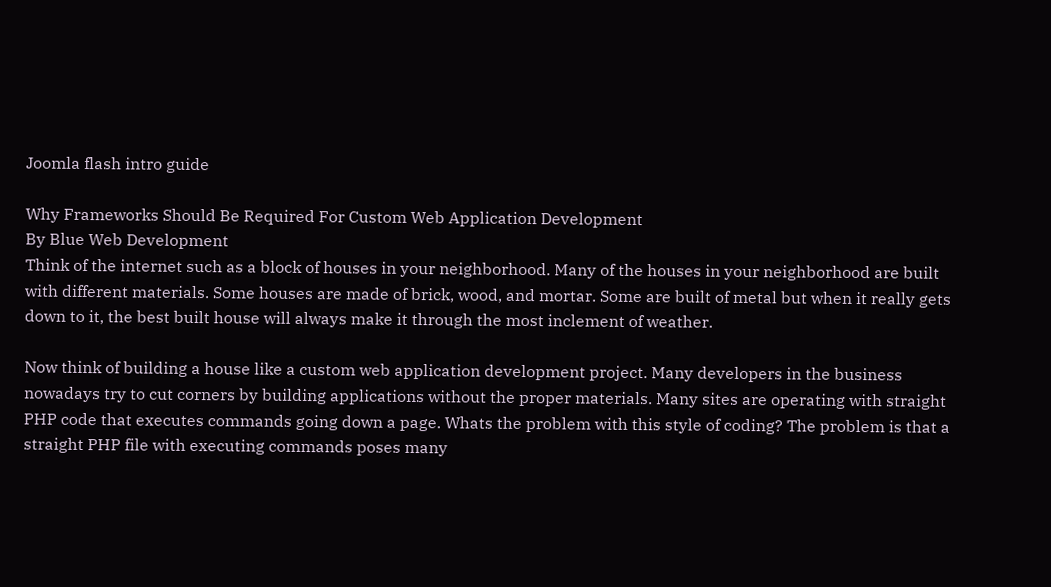Joomla flash intro guide

Why Frameworks Should Be Required For Custom Web Application Development
By Blue Web Development
Think of the internet such as a block of houses in your neighborhood. Many of the houses in your neighborhood are built with different materials. Some houses are made of brick, wood, and mortar. Some are built of metal but when it really gets down to it, the best built house will always make it through the most inclement of weather.

Now think of building a house like a custom web application development project. Many developers in the business nowadays try to cut corners by building applications without the proper materials. Many sites are operating with straight PHP code that executes commands going down a page. Whats the problem with this style of coding? The problem is that a straight PHP file with executing commands poses many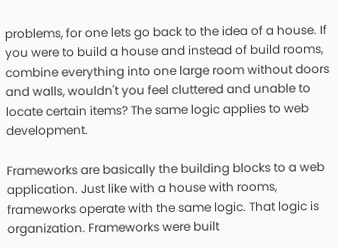problems, for one lets go back to the idea of a house. If you were to build a house and instead of build rooms, combine everything into one large room without doors and walls, wouldn't you feel cluttered and unable to locate certain items? The same logic applies to web development.

Frameworks are basically the building blocks to a web application. Just like with a house with rooms, frameworks operate with the same logic. That logic is organization. Frameworks were built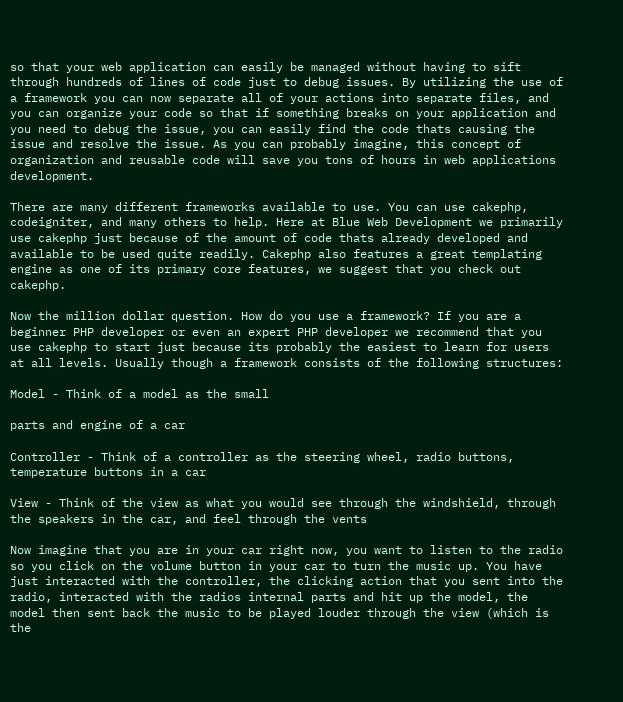so that your web application can easily be managed without having to sift through hundreds of lines of code just to debug issues. By utilizing the use of a framework you can now separate all of your actions into separate files, and you can organize your code so that if something breaks on your application and you need to debug the issue, you can easily find the code thats causing the issue and resolve the issue. As you can probably imagine, this concept of organization and reusable code will save you tons of hours in web applications development.

There are many different frameworks available to use. You can use cakephp, codeigniter, and many others to help. Here at Blue Web Development we primarily use cakephp just because of the amount of code thats already developed and available to be used quite readily. Cakephp also features a great templating engine as one of its primary core features, we suggest that you check out cakephp.

Now the million dollar question. How do you use a framework? If you are a beginner PHP developer or even an expert PHP developer we recommend that you use cakephp to start just because its probably the easiest to learn for users at all levels. Usually though a framework consists of the following structures:

Model - Think of a model as the small

parts and engine of a car

Controller - Think of a controller as the steering wheel, radio buttons, temperature buttons in a car

View - Think of the view as what you would see through the windshield, through the speakers in the car, and feel through the vents

Now imagine that you are in your car right now, you want to listen to the radio so you click on the volume button in your car to turn the music up. You have just interacted with the controller, the clicking action that you sent into the radio, interacted with the radios internal parts and hit up the model, the model then sent back the music to be played louder through the view (which is the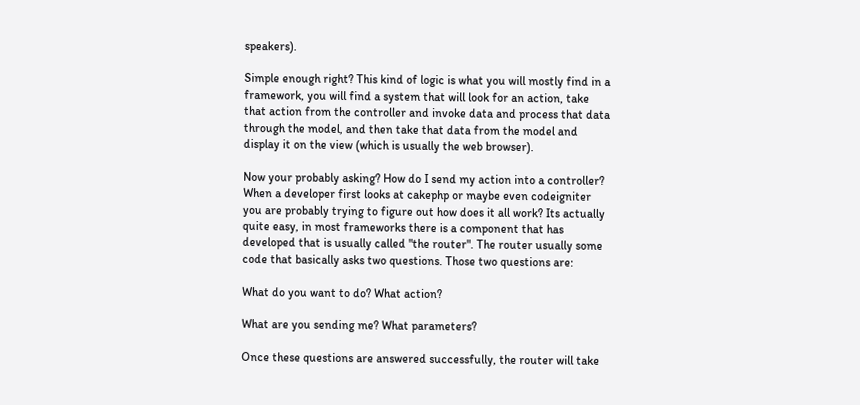speakers).

Simple enough right? This kind of logic is what you will mostly find in a framework, you will find a system that will look for an action, take that action from the controller and invoke data and process that data through the model, and then take that data from the model and display it on the view (which is usually the web browser).

Now your probably asking? How do I send my action into a controller? When a developer first looks at cakephp or maybe even codeigniter you are probably trying to figure out how does it all work? Its actually quite easy, in most frameworks there is a component that has developed that is usually called "the router". The router usually some code that basically asks two questions. Those two questions are:

What do you want to do? What action?

What are you sending me? What parameters?

Once these questions are answered successfully, the router will take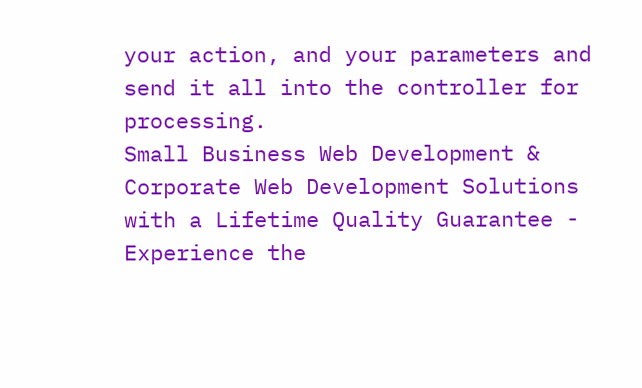your action, and your parameters and send it all into the controller for processing.
Small Business Web Development & Corporate Web Development Solutions with a Lifetime Quality Guarantee - Experience the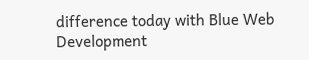difference today with Blue Web Development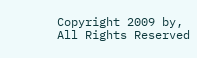Copyright 2009 by, All Rights Reserved